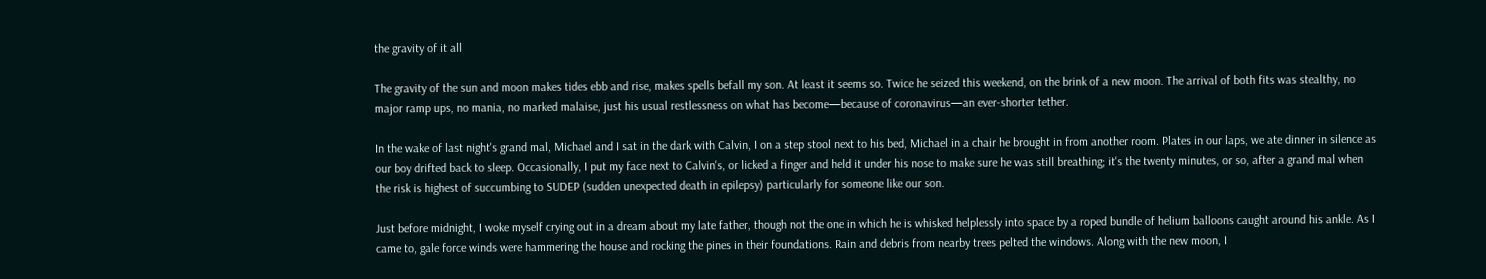the gravity of it all

The gravity of the sun and moon makes tides ebb and rise, makes spells befall my son. At least it seems so. Twice he seized this weekend, on the brink of a new moon. The arrival of both fits was stealthy, no major ramp ups, no mania, no marked malaise, just his usual restlessness on what has become—because of coronavirus—an ever-shorter tether.

In the wake of last night's grand mal, Michael and I sat in the dark with Calvin, I on a step stool next to his bed, Michael in a chair he brought in from another room. Plates in our laps, we ate dinner in silence as our boy drifted back to sleep. Occasionally, I put my face next to Calvin's, or licked a finger and held it under his nose to make sure he was still breathing; it's the twenty minutes, or so, after a grand mal when the risk is highest of succumbing to SUDEP (sudden unexpected death in epilepsy) particularly for someone like our son.

Just before midnight, I woke myself crying out in a dream about my late father, though not the one in which he is whisked helplessly into space by a roped bundle of helium balloons caught around his ankle. As I came to, gale force winds were hammering the house and rocking the pines in their foundations. Rain and debris from nearby trees pelted the windows. Along with the new moon, I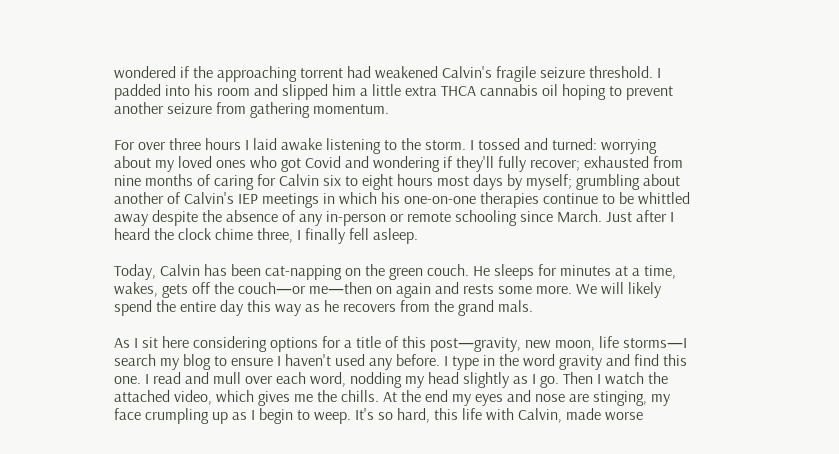wondered if the approaching torrent had weakened Calvin's fragile seizure threshold. I padded into his room and slipped him a little extra THCA cannabis oil hoping to prevent another seizure from gathering momentum.

For over three hours I laid awake listening to the storm. I tossed and turned: worrying about my loved ones who got Covid and wondering if they'll fully recover; exhausted from nine months of caring for Calvin six to eight hours most days by myself; grumbling about another of Calvin's IEP meetings in which his one-on-one therapies continue to be whittled away despite the absence of any in-person or remote schooling since March. Just after I heard the clock chime three, I finally fell asleep.

Today, Calvin has been cat-napping on the green couch. He sleeps for minutes at a time, wakes, gets off the couch—or me—then on again and rests some more. We will likely spend the entire day this way as he recovers from the grand mals.

As I sit here considering options for a title of this post—gravity, new moon, life storms—I search my blog to ensure I haven't used any before. I type in the word gravity and find this one. I read and mull over each word, nodding my head slightly as I go. Then I watch the attached video, which gives me the chills. At the end my eyes and nose are stinging, my face crumpling up as I begin to weep. It's so hard, this life with Calvin, made worse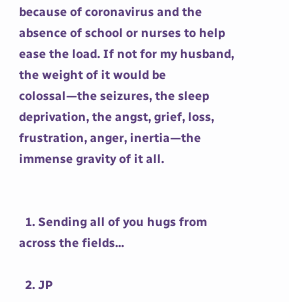because of coronavirus and the absence of school or nurses to help ease the load. If not for my husband, the weight of it would be colossal—the seizures, the sleep deprivation, the angst, grief, loss, frustration, anger, inertia—the immense gravity of it all.


  1. Sending all of you hugs from across the fields...

  2. JP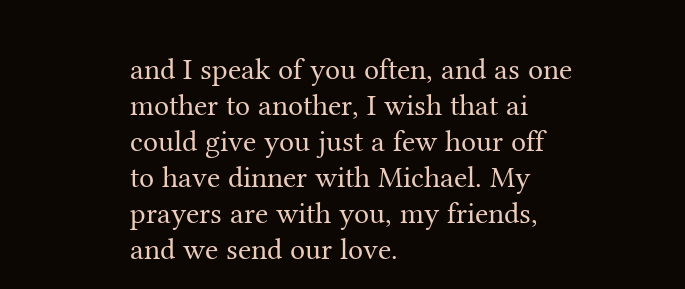and I speak of you often, and as one mother to another, I wish that ai could give you just a few hour off to have dinner with Michael. My prayers are with you, my friends, and we send our love.